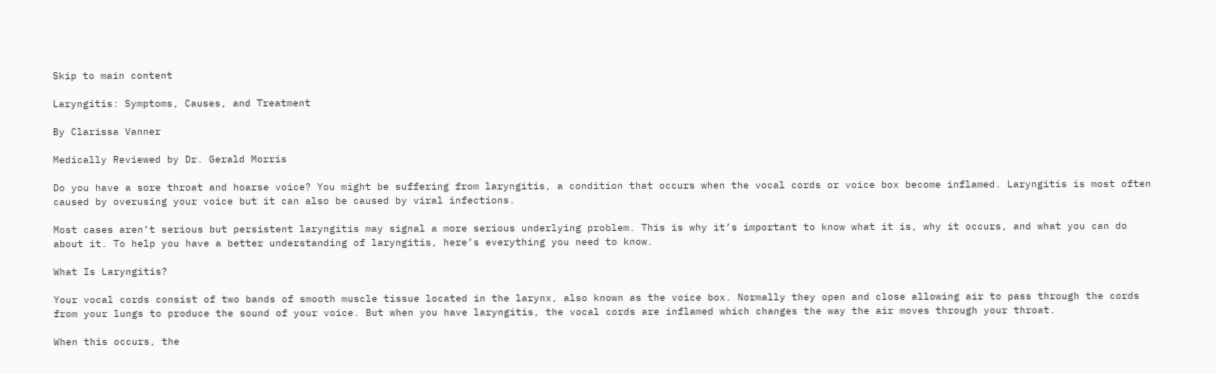Skip to main content

Laryngitis: Symptoms, Causes, and Treatment

By Clarissa Vanner

Medically Reviewed by Dr. Gerald Morris

Do you have a sore throat and hoarse voice? You might be suffering from laryngitis, a condition that occurs when the vocal cords or voice box become inflamed. Laryngitis is most often caused by overusing your voice but it can also be caused by viral infections.

Most cases aren’t serious but persistent laryngitis may signal a more serious underlying problem. This is why it’s important to know what it is, why it occurs, and what you can do about it. To help you have a better understanding of laryngitis, here’s everything you need to know.

What Is Laryngitis?

Your vocal cords consist of two bands of smooth muscle tissue located in the larynx, also known as the voice box. Normally they open and close allowing air to pass through the cords from your lungs to produce the sound of your voice. But when you have laryngitis, the vocal cords are inflamed which changes the way the air moves through your throat.

When this occurs, the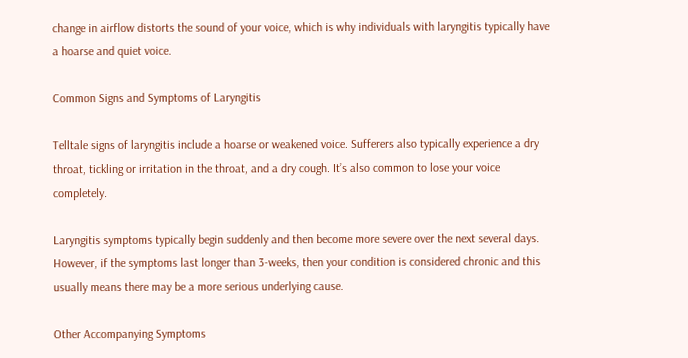change in airflow distorts the sound of your voice, which is why individuals with laryngitis typically have a hoarse and quiet voice.

Common Signs and Symptoms of Laryngitis

Telltale signs of laryngitis include a hoarse or weakened voice. Sufferers also typically experience a dry throat, tickling or irritation in the throat, and a dry cough. It’s also common to lose your voice completely.

Laryngitis symptoms typically begin suddenly and then become more severe over the next several days. However, if the symptoms last longer than 3-weeks, then your condition is considered chronic and this usually means there may be a more serious underlying cause.

Other Accompanying Symptoms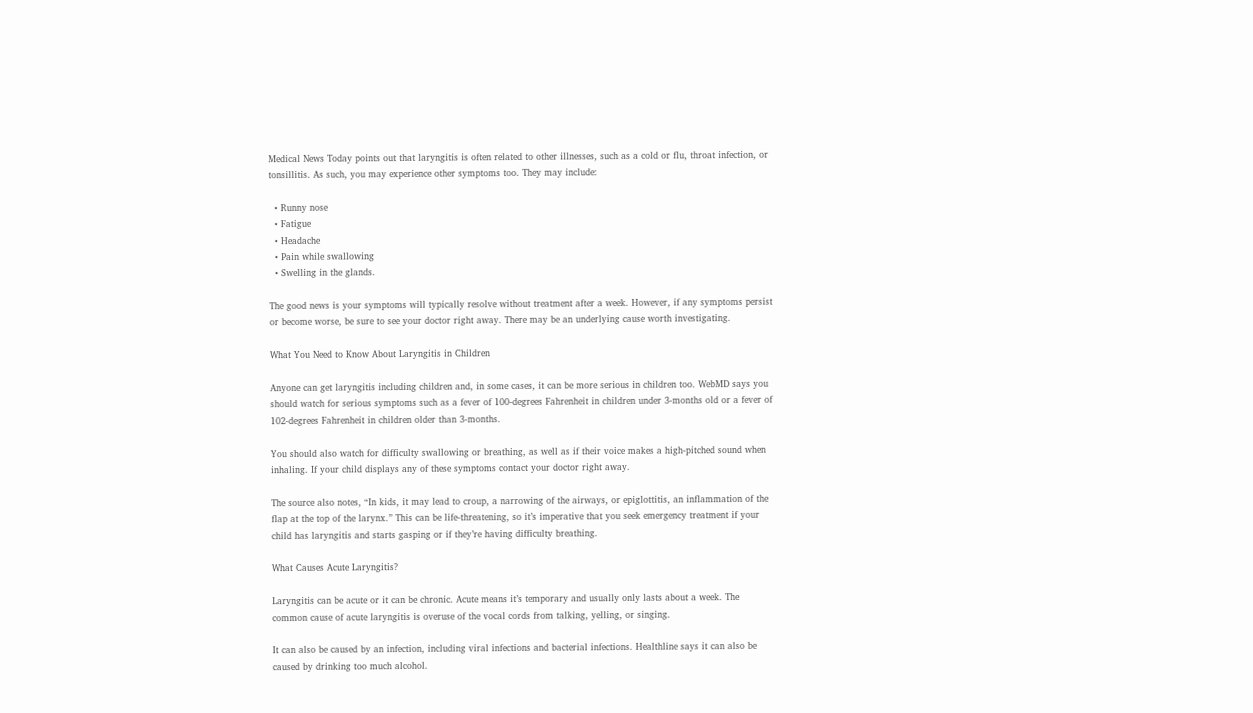Medical News Today points out that laryngitis is often related to other illnesses, such as a cold or flu, throat infection, or tonsillitis. As such, you may experience other symptoms too. They may include:

  • Runny nose
  • Fatigue
  • Headache
  • Pain while swallowing
  • Swelling in the glands.

The good news is your symptoms will typically resolve without treatment after a week. However, if any symptoms persist or become worse, be sure to see your doctor right away. There may be an underlying cause worth investigating.

What You Need to Know About Laryngitis in Children

Anyone can get laryngitis including children and, in some cases, it can be more serious in children too. WebMD says you should watch for serious symptoms such as a fever of 100-degrees Fahrenheit in children under 3-months old or a fever of 102-degrees Fahrenheit in children older than 3-months.

You should also watch for difficulty swallowing or breathing, as well as if their voice makes a high-pitched sound when inhaling. If your child displays any of these symptoms contact your doctor right away.

The source also notes, “In kids, it may lead to croup, a narrowing of the airways, or epiglottitis, an inflammation of the flap at the top of the larynx.” This can be life-threatening, so it’s imperative that you seek emergency treatment if your child has laryngitis and starts gasping or if they’re having difficulty breathing.

What Causes Acute Laryngitis?

Laryngitis can be acute or it can be chronic. Acute means it’s temporary and usually only lasts about a week. The common cause of acute laryngitis is overuse of the vocal cords from talking, yelling, or singing.

It can also be caused by an infection, including viral infections and bacterial infections. Healthline says it can also be caused by drinking too much alcohol.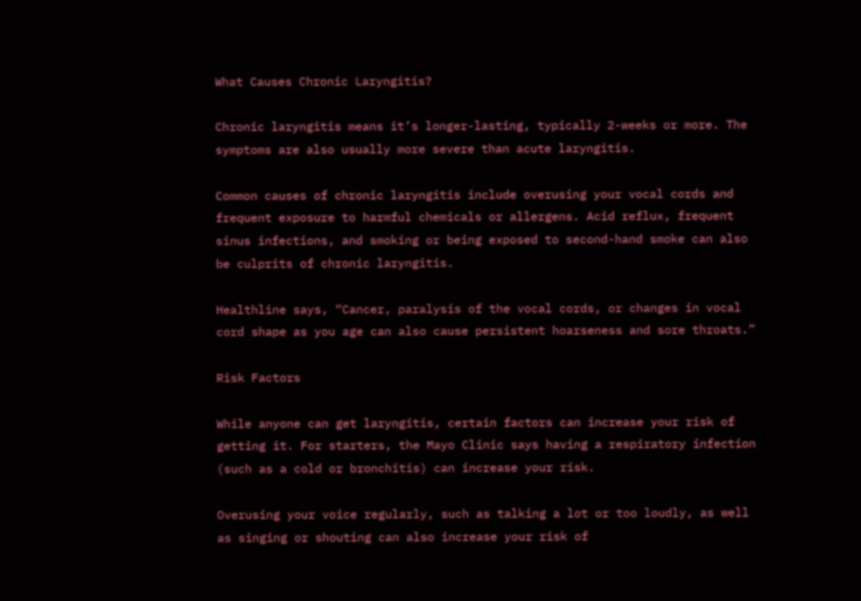What Causes Chronic Laryngitis?

Chronic laryngitis means it’s longer-lasting, typically 2-weeks or more. The symptoms are also usually more severe than acute laryngitis.

Common causes of chronic laryngitis include overusing your vocal cords and frequent exposure to harmful chemicals or allergens. Acid reflux, frequent sinus infections, and smoking or being exposed to second-hand smoke can also be culprits of chronic laryngitis.

Healthline says, “Cancer, paralysis of the vocal cords, or changes in vocal cord shape as you age can also cause persistent hoarseness and sore throats.”

Risk Factors

While anyone can get laryngitis, certain factors can increase your risk of getting it. For starters, the Mayo Clinic says having a respiratory infection (such as a cold or bronchitis) can increase your risk.

Overusing your voice regularly, such as talking a lot or too loudly, as well as singing or shouting can also increase your risk of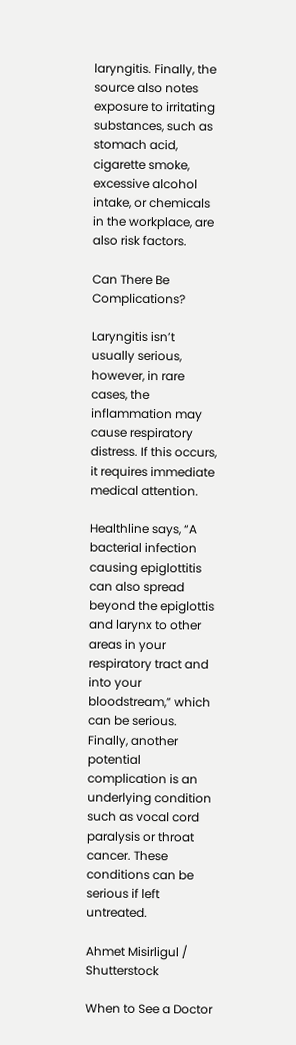laryngitis. Finally, the source also notes exposure to irritating substances, such as stomach acid, cigarette smoke, excessive alcohol intake, or chemicals in the workplace, are also risk factors.

Can There Be Complications?

Laryngitis isn’t usually serious, however, in rare cases, the inflammation may cause respiratory distress. If this occurs, it requires immediate medical attention.

Healthline says, “A bacterial infection causing epiglottitis can also spread beyond the epiglottis and larynx to other areas in your respiratory tract and into your bloodstream,” which can be serious. Finally, another potential complication is an underlying condition such as vocal cord paralysis or throat cancer. These conditions can be serious if left untreated.

Ahmet Misirligul / Shutterstock

When to See a Doctor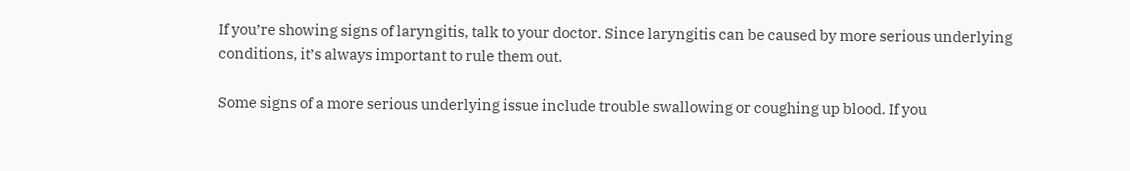If you’re showing signs of laryngitis, talk to your doctor. Since laryngitis can be caused by more serious underlying conditions, it’s always important to rule them out.

Some signs of a more serious underlying issue include trouble swallowing or coughing up blood. If you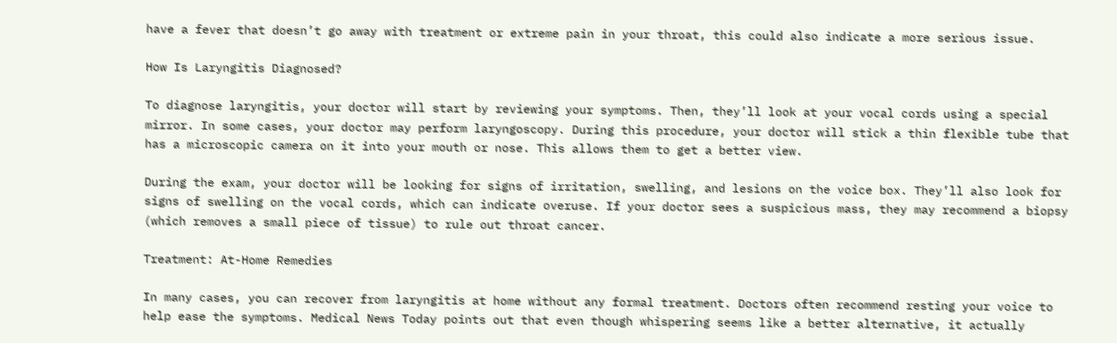have a fever that doesn’t go away with treatment or extreme pain in your throat, this could also indicate a more serious issue.

How Is Laryngitis Diagnosed?

To diagnose laryngitis, your doctor will start by reviewing your symptoms. Then, they’ll look at your vocal cords using a special mirror. In some cases, your doctor may perform laryngoscopy. During this procedure, your doctor will stick a thin flexible tube that has a microscopic camera on it into your mouth or nose. This allows them to get a better view.

During the exam, your doctor will be looking for signs of irritation, swelling, and lesions on the voice box. They’ll also look for signs of swelling on the vocal cords, which can indicate overuse. If your doctor sees a suspicious mass, they may recommend a biopsy (which removes a small piece of tissue) to rule out throat cancer.

Treatment: At-Home Remedies

In many cases, you can recover from laryngitis at home without any formal treatment. Doctors often recommend resting your voice to help ease the symptoms. Medical News Today points out that even though whispering seems like a better alternative, it actually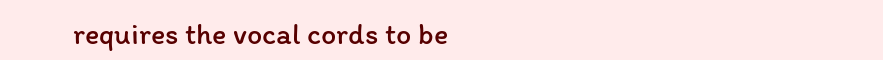requires the vocal cords to be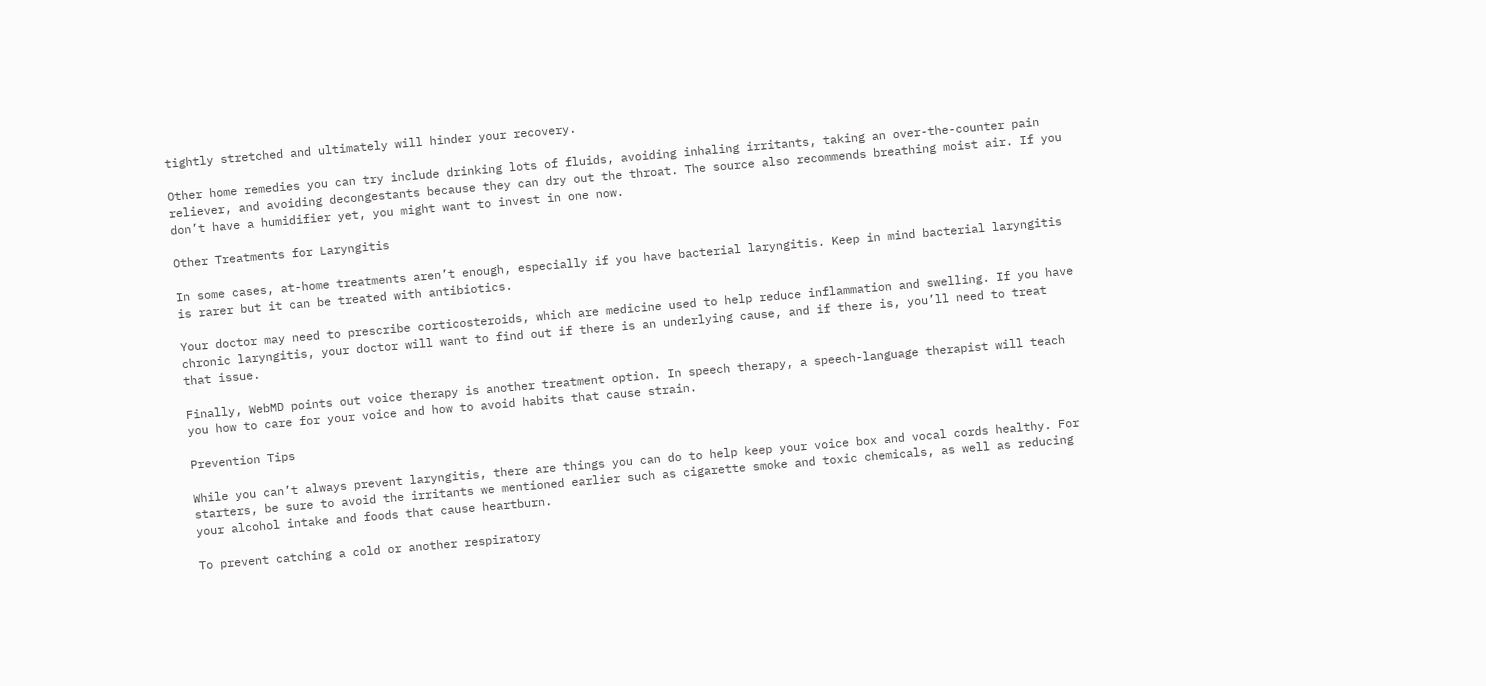tightly stretched and ultimately will hinder your recovery.

Other home remedies you can try include drinking lots of fluids, avoiding inhaling irritants, taking an over-the-counter pain reliever, and avoiding decongestants because they can dry out the throat. The source also recommends breathing moist air. If you don’t have a humidifier yet, you might want to invest in one now.

Other Treatments for Laryngitis

In some cases, at-home treatments aren’t enough, especially if you have bacterial laryngitis. Keep in mind bacterial laryngitis is rarer but it can be treated with antibiotics.

Your doctor may need to prescribe corticosteroids, which are medicine used to help reduce inflammation and swelling. If you have chronic laryngitis, your doctor will want to find out if there is an underlying cause, and if there is, you’ll need to treat that issue.

Finally, WebMD points out voice therapy is another treatment option. In speech therapy, a speech-language therapist will teach you how to care for your voice and how to avoid habits that cause strain.

Prevention Tips

While you can’t always prevent laryngitis, there are things you can do to help keep your voice box and vocal cords healthy. For starters, be sure to avoid the irritants we mentioned earlier such as cigarette smoke and toxic chemicals, as well as reducing your alcohol intake and foods that cause heartburn.

To prevent catching a cold or another respiratory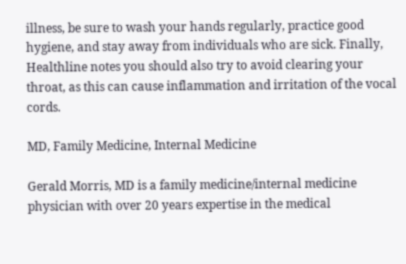illness, be sure to wash your hands regularly, practice good hygiene, and stay away from individuals who are sick. Finally, Healthline notes you should also try to avoid clearing your throat, as this can cause inflammation and irritation of the vocal cords.

MD, Family Medicine, Internal Medicine

Gerald Morris, MD is a family medicine/internal medicine physician with over 20 years expertise in the medical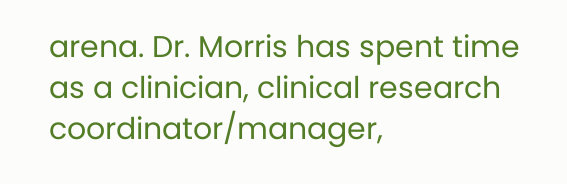arena. Dr. Morris has spent time as a clinician, clinical research coordinator/manager,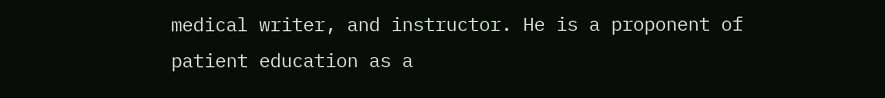medical writer, and instructor. He is a proponent of patient education as a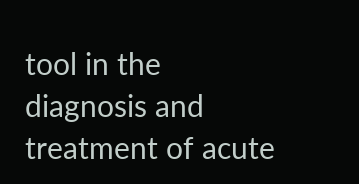tool in the diagnosis and treatment of acute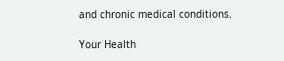and chronic medical conditions.

Your Health